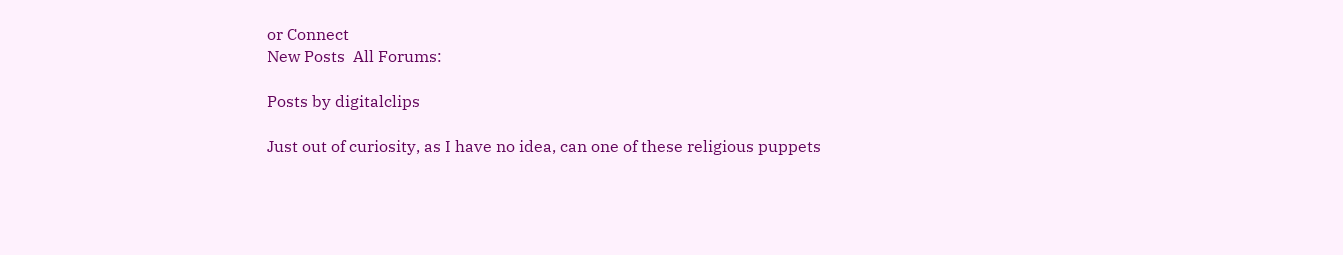or Connect
New Posts  All Forums:

Posts by digitalclips

Just out of curiosity, as I have no idea, can one of these religious puppets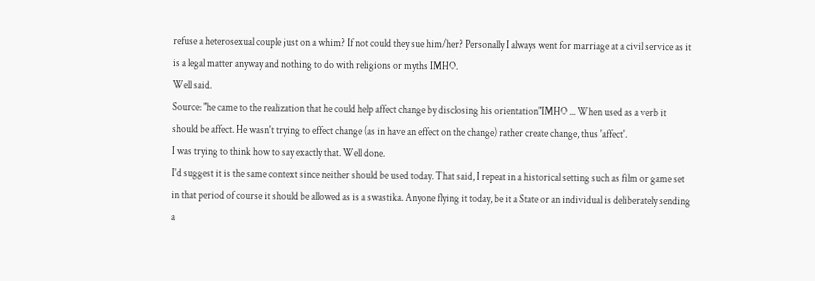refuse a heterosexual couple just on a whim? If not could they sue him/her? Personally I always went for marriage at a civil service as it is a legal matter anyway and nothing to do with religions or myths IMHO.
Well said.
Source: "he came to the realization that he could help affect change by disclosing his orientation"IMHO ... When used as a verb it should be affect. He wasn't trying to effect change (as in have an effect on the change) rather create change, thus 'affect'.
I was trying to think how to say exactly that. Well done.
I'd suggest it is the same context since neither should be used today. That said, I repeat in a historical setting such as film or game set in that period of course it should be allowed as is a swastika. Anyone flying it today, be it a State or an individual is deliberately sending a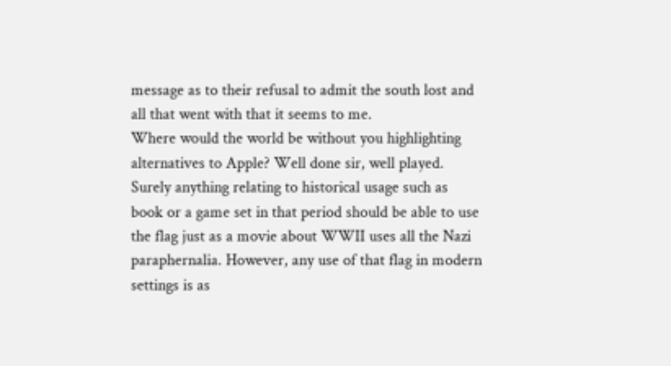message as to their refusal to admit the south lost and all that went with that it seems to me.
Where would the world be without you highlighting alternatives to Apple? Well done sir, well played.
Surely anything relating to historical usage such as book or a game set in that period should be able to use the flag just as a movie about WWII uses all the Nazi paraphernalia. However, any use of that flag in modern settings is as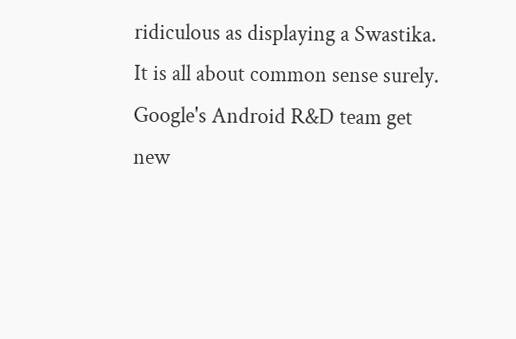ridiculous as displaying a Swastika. It is all about common sense surely.
Google's Android R&D team get new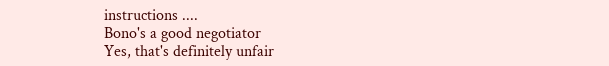instructions ....
Bono's a good negotiator
Yes, that's definitely unfair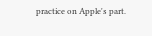practice on Apple's part.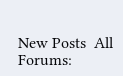New Posts  All Forums: